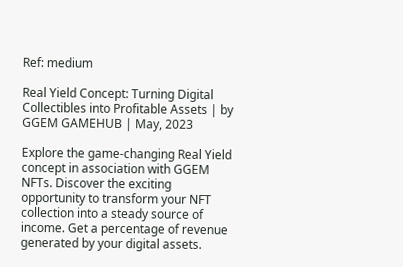Ref: medium

Real Yield Concept: Turning Digital Collectibles into Profitable Assets | by GGEM GAMEHUB | May, 2023

Explore the game-changing Real Yield concept in association with GGEM NFTs. Discover the exciting opportunity to transform your NFT collection into a steady source of income. Get a percentage of revenue generated by your digital assets.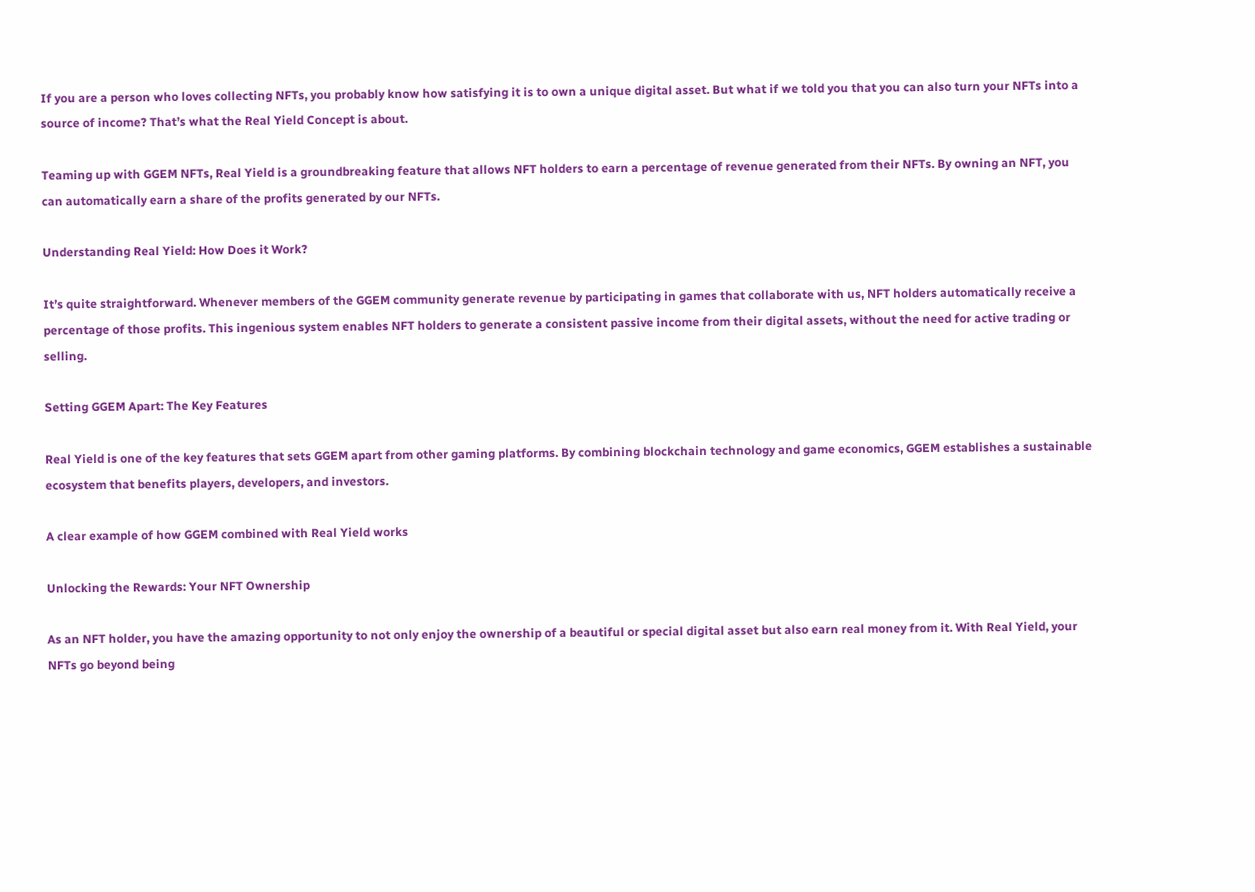If you are a person who loves collecting NFTs, you probably know how satisfying it is to own a unique digital asset. But what if we told you that you can also turn your NFTs into a source of income? That’s what the Real Yield Concept is about.

Teaming up with GGEM NFTs, Real Yield is a groundbreaking feature that allows NFT holders to earn a percentage of revenue generated from their NFTs. By owning an NFT, you can automatically earn a share of the profits generated by our NFTs.

Understanding Real Yield: How Does it Work?

It’s quite straightforward. Whenever members of the GGEM community generate revenue by participating in games that collaborate with us, NFT holders automatically receive a percentage of those profits. This ingenious system enables NFT holders to generate a consistent passive income from their digital assets, without the need for active trading or selling.

Setting GGEM Apart: The Key Features

Real Yield is one of the key features that sets GGEM apart from other gaming platforms. By combining blockchain technology and game economics, GGEM establishes a sustainable ecosystem that benefits players, developers, and investors.

A clear example of how GGEM combined with Real Yield works

Unlocking the Rewards: Your NFT Ownership

As an NFT holder, you have the amazing opportunity to not only enjoy the ownership of a beautiful or special digital asset but also earn real money from it. With Real Yield, your NFTs go beyond being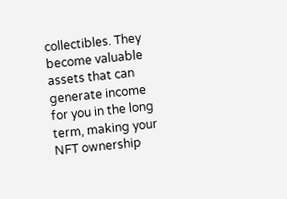collectibles. They become valuable assets that can generate income for you in the long term, making your NFT ownership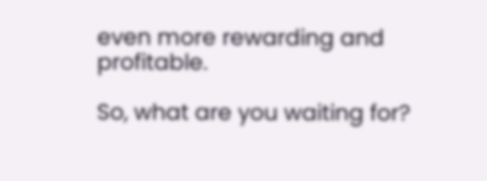even more rewarding and profitable.

So, what are you waiting for?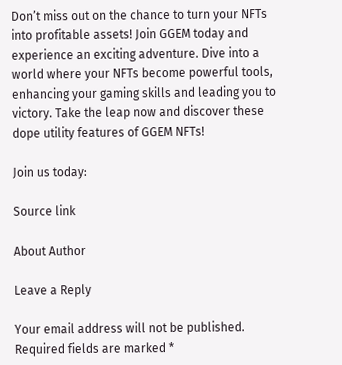Don’t miss out on the chance to turn your NFTs into profitable assets! Join GGEM today and experience an exciting adventure. Dive into a world where your NFTs become powerful tools, enhancing your gaming skills and leading you to victory. Take the leap now and discover these dope utility features of GGEM NFTs!

Join us today:

Source link

About Author

Leave a Reply

Your email address will not be published. Required fields are marked *